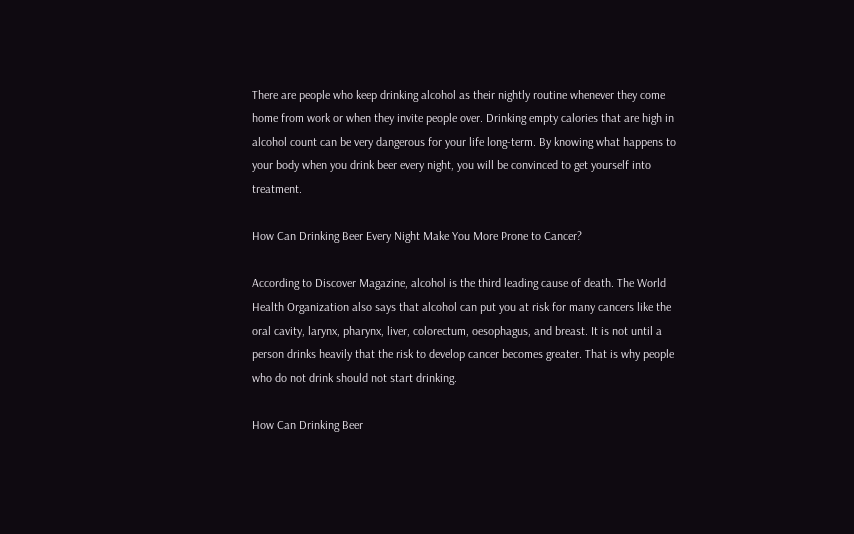There are people who keep drinking alcohol as their nightly routine whenever they come home from work or when they invite people over. Drinking empty calories that are high in alcohol count can be very dangerous for your life long-term. By knowing what happens to your body when you drink beer every night, you will be convinced to get yourself into treatment.

How Can Drinking Beer Every Night Make You More Prone to Cancer?

According to Discover Magazine, alcohol is the third leading cause of death. The World Health Organization also says that alcohol can put you at risk for many cancers like the oral cavity, larynx, pharynx, liver, colorectum, oesophagus, and breast. It is not until a person drinks heavily that the risk to develop cancer becomes greater. That is why people who do not drink should not start drinking.

How Can Drinking Beer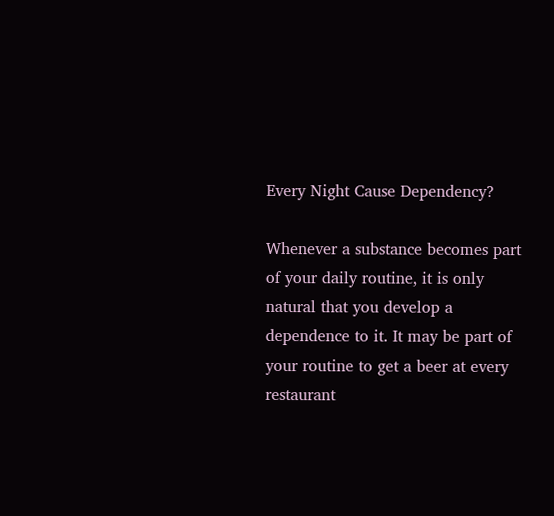Every Night Cause Dependency?

Whenever a substance becomes part of your daily routine, it is only natural that you develop a dependence to it. It may be part of your routine to get a beer at every restaurant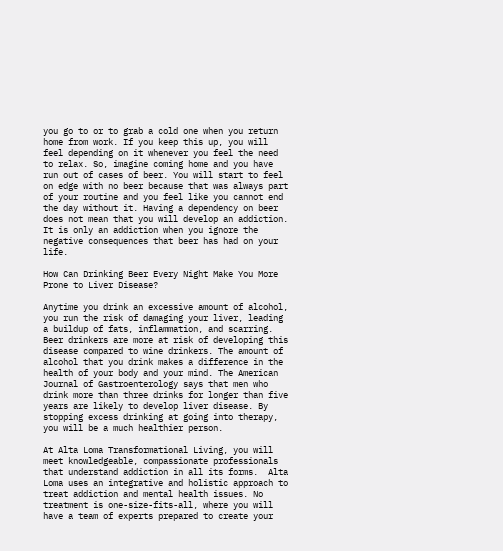you go to or to grab a cold one when you return home from work. If you keep this up, you will feel depending on it whenever you feel the need to relax. So, imagine coming home and you have run out of cases of beer. You will start to feel on edge with no beer because that was always part of your routine and you feel like you cannot end the day without it. Having a dependency on beer does not mean that you will develop an addiction. It is only an addiction when you ignore the negative consequences that beer has had on your life.

How Can Drinking Beer Every Night Make You More Prone to Liver Disease?

Anytime you drink an excessive amount of alcohol, you run the risk of damaging your liver, leading a buildup of fats, inflammation, and scarring. Beer drinkers are more at risk of developing this disease compared to wine drinkers. The amount of alcohol that you drink makes a difference in the health of your body and your mind. The American Journal of Gastroenterology says that men who drink more than three drinks for longer than five years are likely to develop liver disease. By stopping excess drinking at going into therapy, you will be a much healthier person.

At Alta Loma Transformational Living, you will meet knowledgeable, compassionate professionals that understand addiction in all its forms.  Alta Loma uses an integrative and holistic approach to treat addiction and mental health issues. No treatment is one-size-fits-all, where you will have a team of experts prepared to create your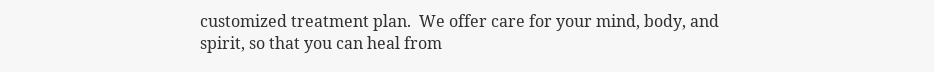customized treatment plan.  We offer care for your mind, body, and spirit, so that you can heal from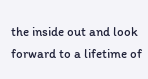the inside out and look forward to a lifetime of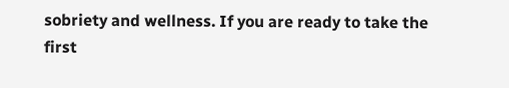sobriety and wellness. If you are ready to take the first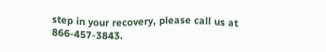step in your recovery, please call us at 866-457-3843.